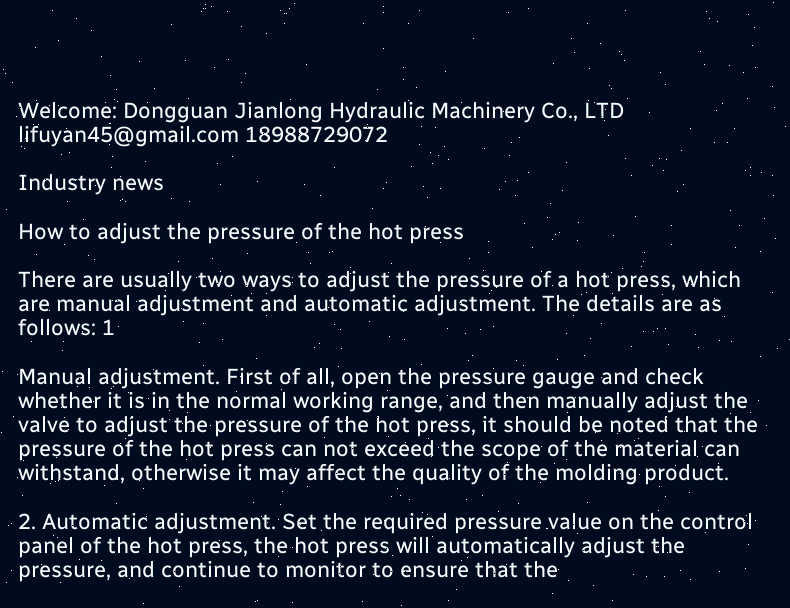Welcome: Dongguan Jianlong Hydraulic Machinery Co., LTD
lifuyan45@gmail.com 18988729072

Industry news

How to adjust the pressure of the hot press

There are usually two ways to adjust the pressure of a hot press, which are manual adjustment and automatic adjustment. The details are as follows: 1

Manual adjustment. First of all, open the pressure gauge and check whether it is in the normal working range, and then manually adjust the valve to adjust the pressure of the hot press, it should be noted that the pressure of the hot press can not exceed the scope of the material can withstand, otherwise it may affect the quality of the molding product.

2. Automatic adjustment. Set the required pressure value on the control panel of the hot press, the hot press will automatically adjust the pressure, and continue to monitor to ensure that the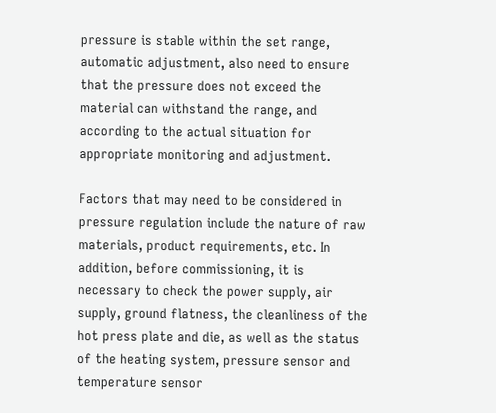pressure is stable within the set range, automatic adjustment, also need to ensure that the pressure does not exceed the material can withstand the range, and according to the actual situation for appropriate monitoring and adjustment.

Factors that may need to be considered in pressure regulation include the nature of raw materials, product requirements, etc. In addition, before commissioning, it is necessary to check the power supply, air supply, ground flatness, the cleanliness of the hot press plate and die, as well as the status of the heating system, pressure sensor and temperature sensor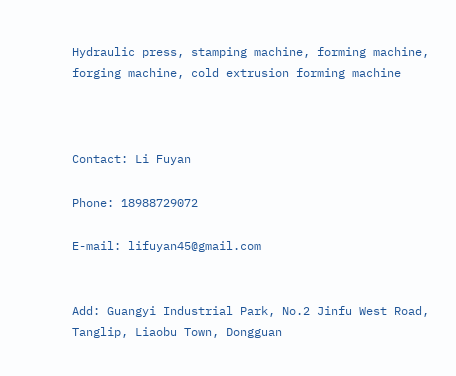Hydraulic press, stamping machine, forming machine, forging machine, cold extrusion forming machine



Contact: Li Fuyan

Phone: 18988729072

E-mail: lifuyan45@gmail.com


Add: Guangyi Industrial Park, No.2 Jinfu West Road, Tanglip, Liaobu Town, Dongguan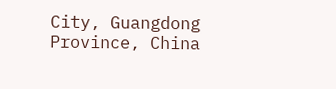City, Guangdong Province, China